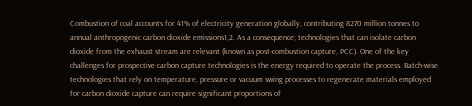Combustion of coal accounts for 41% of electricity generation globally, contributing 8270 million tonnes to annual anthropogenic carbon dioxide emissions1,2. As a consequence; technologies that can isolate carbon dioxide from the exhaust stream are relevant (known as post-combustion capture, PCC). One of the key challenges for prospective carbon capture technologies is the energy required to operate the process. Batch-wise technologies that rely on temperature, pressure or vacuum swing processes to regenerate materials employed for carbon dioxide capture can require significant proportions of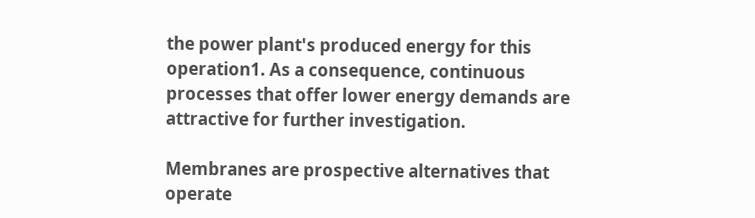the power plant's produced energy for this operation1. As a consequence, continuous processes that offer lower energy demands are attractive for further investigation.

Membranes are prospective alternatives that operate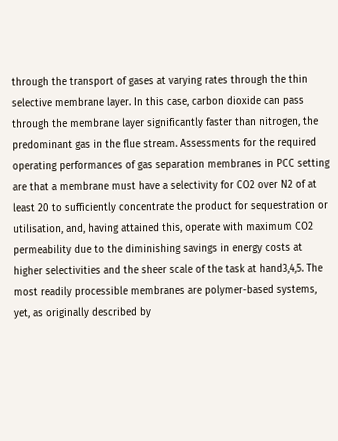through the transport of gases at varying rates through the thin selective membrane layer. In this case, carbon dioxide can pass through the membrane layer significantly faster than nitrogen, the predominant gas in the flue stream. Assessments for the required operating performances of gas separation membranes in PCC setting are that a membrane must have a selectivity for CO2 over N2 of at least 20 to sufficiently concentrate the product for sequestration or utilisation, and, having attained this, operate with maximum CO2 permeability due to the diminishing savings in energy costs at higher selectivities and the sheer scale of the task at hand3,4,5. The most readily processible membranes are polymer-based systems, yet, as originally described by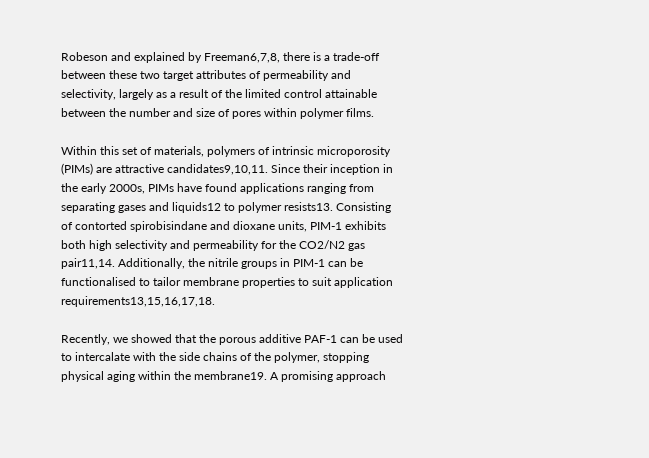Robeson and explained by Freeman6,7,8, there is a trade-off between these two target attributes of permeability and selectivity, largely as a result of the limited control attainable between the number and size of pores within polymer films.

Within this set of materials, polymers of intrinsic microporosity (PIMs) are attractive candidates9,10,11. Since their inception in the early 2000s, PIMs have found applications ranging from separating gases and liquids12 to polymer resists13. Consisting of contorted spirobisindane and dioxane units, PIM-1 exhibits both high selectivity and permeability for the CO2/N2 gas pair11,14. Additionally, the nitrile groups in PIM-1 can be functionalised to tailor membrane properties to suit application requirements13,15,16,17,18.

Recently, we showed that the porous additive PAF-1 can be used to intercalate with the side chains of the polymer, stopping physical aging within the membrane19. A promising approach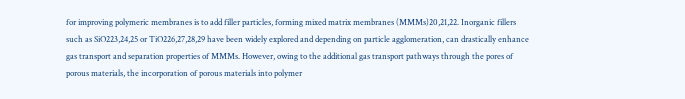for improving polymeric membranes is to add filler particles, forming mixed matrix membranes (MMMs)20,21,22. Inorganic fillers such as SiO223,24,25 or TiO226,27,28,29 have been widely explored and depending on particle agglomeration, can drastically enhance gas transport and separation properties of MMMs. However, owing to the additional gas transport pathways through the pores of porous materials, the incorporation of porous materials into polymer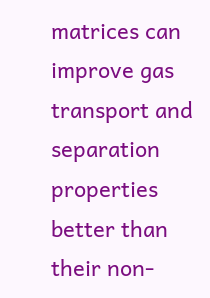matrices can improve gas transport and separation properties better than their non-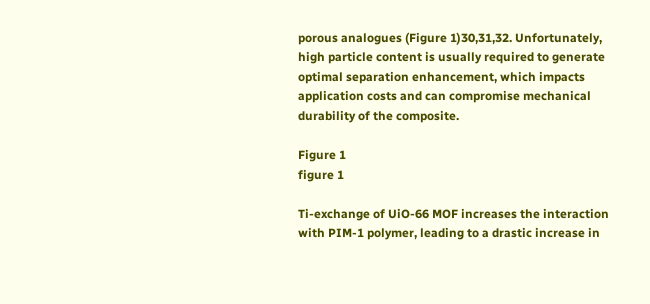porous analogues (Figure 1)30,31,32. Unfortunately, high particle content is usually required to generate optimal separation enhancement, which impacts application costs and can compromise mechanical durability of the composite.

Figure 1
figure 1

Ti-exchange of UiO-66 MOF increases the interaction with PIM-1 polymer, leading to a drastic increase in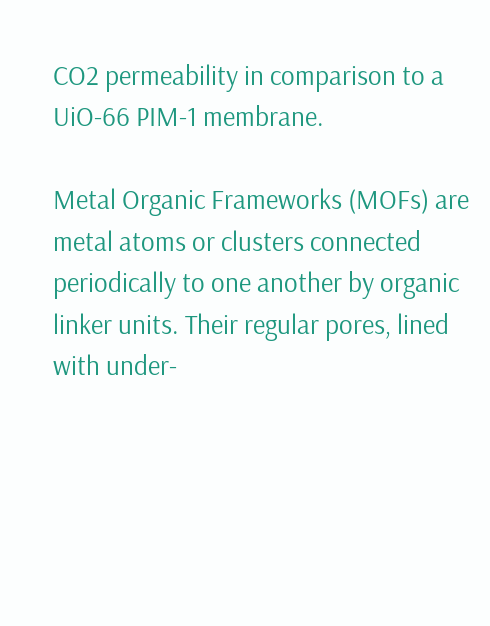CO2 permeability in comparison to a UiO-66 PIM-1 membrane.

Metal Organic Frameworks (MOFs) are metal atoms or clusters connected periodically to one another by organic linker units. Their regular pores, lined with under-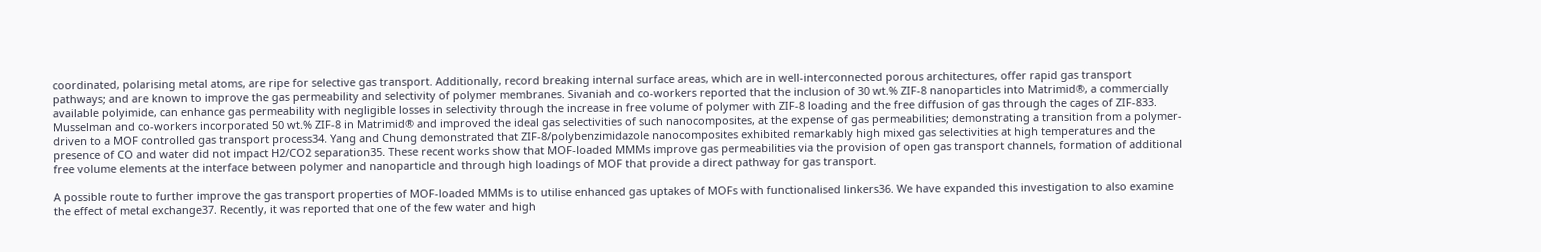coordinated, polarising metal atoms, are ripe for selective gas transport. Additionally, record breaking internal surface areas, which are in well-interconnected porous architectures, offer rapid gas transport pathways; and are known to improve the gas permeability and selectivity of polymer membranes. Sivaniah and co-workers reported that the inclusion of 30 wt.% ZIF-8 nanoparticles into Matrimid®, a commercially available polyimide, can enhance gas permeability with negligible losses in selectivity through the increase in free volume of polymer with ZIF-8 loading and the free diffusion of gas through the cages of ZIF-833. Musselman and co-workers incorporated 50 wt.% ZIF-8 in Matrimid® and improved the ideal gas selectivities of such nanocomposites, at the expense of gas permeabilities; demonstrating a transition from a polymer-driven to a MOF controlled gas transport process34. Yang and Chung demonstrated that ZIF-8/polybenzimidazole nanocomposites exhibited remarkably high mixed gas selectivities at high temperatures and the presence of CO and water did not impact H2/CO2 separation35. These recent works show that MOF-loaded MMMs improve gas permeabilities via the provision of open gas transport channels, formation of additional free volume elements at the interface between polymer and nanoparticle and through high loadings of MOF that provide a direct pathway for gas transport.

A possible route to further improve the gas transport properties of MOF-loaded MMMs is to utilise enhanced gas uptakes of MOFs with functionalised linkers36. We have expanded this investigation to also examine the effect of metal exchange37. Recently, it was reported that one of the few water and high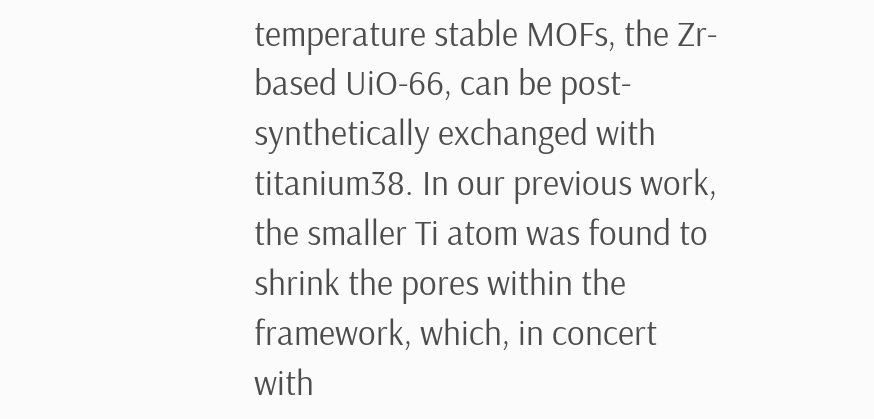temperature stable MOFs, the Zr-based UiO-66, can be post-synthetically exchanged with titanium38. In our previous work, the smaller Ti atom was found to shrink the pores within the framework, which, in concert with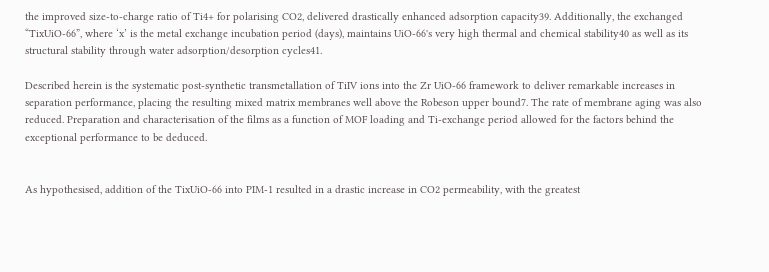the improved size-to-charge ratio of Ti4+ for polarising CO2, delivered drastically enhanced adsorption capacity39. Additionally, the exchanged “TixUiO-66”, where ‘x’ is the metal exchange incubation period (days), maintains UiO-66's very high thermal and chemical stability40 as well as its structural stability through water adsorption/desorption cycles41.

Described herein is the systematic post-synthetic transmetallation of TiIV ions into the Zr UiO-66 framework to deliver remarkable increases in separation performance, placing the resulting mixed matrix membranes well above the Robeson upper bound7. The rate of membrane aging was also reduced. Preparation and characterisation of the films as a function of MOF loading and Ti-exchange period allowed for the factors behind the exceptional performance to be deduced.


As hypothesised, addition of the TixUiO-66 into PIM-1 resulted in a drastic increase in CO2 permeability, with the greatest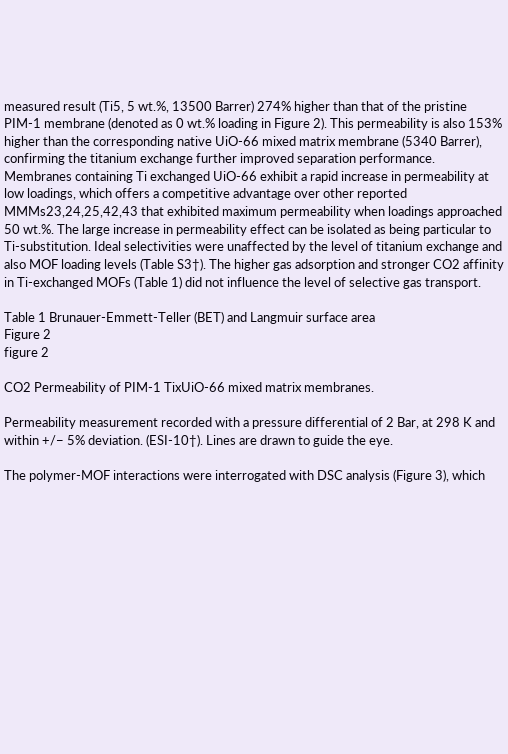measured result (Ti5, 5 wt.%, 13500 Barrer) 274% higher than that of the pristine PIM-1 membrane (denoted as 0 wt.% loading in Figure 2). This permeability is also 153% higher than the corresponding native UiO-66 mixed matrix membrane (5340 Barrer), confirming the titanium exchange further improved separation performance. Membranes containing Ti exchanged UiO-66 exhibit a rapid increase in permeability at low loadings, which offers a competitive advantage over other reported MMMs23,24,25,42,43 that exhibited maximum permeability when loadings approached 50 wt.%. The large increase in permeability effect can be isolated as being particular to Ti-substitution. Ideal selectivities were unaffected by the level of titanium exchange and also MOF loading levels (Table S3†). The higher gas adsorption and stronger CO2 affinity in Ti-exchanged MOFs (Table 1) did not influence the level of selective gas transport.

Table 1 Brunauer-Emmett-Teller (BET) and Langmuir surface area
Figure 2
figure 2

CO2 Permeability of PIM-1 TixUiO-66 mixed matrix membranes.

Permeability measurement recorded with a pressure differential of 2 Bar, at 298 K and within +/− 5% deviation. (ESI-10†). Lines are drawn to guide the eye.

The polymer-MOF interactions were interrogated with DSC analysis (Figure 3), which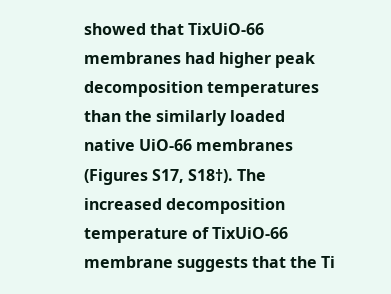showed that TixUiO-66 membranes had higher peak decomposition temperatures than the similarly loaded native UiO-66 membranes (Figures S17, S18†). The increased decomposition temperature of TixUiO-66 membrane suggests that the Ti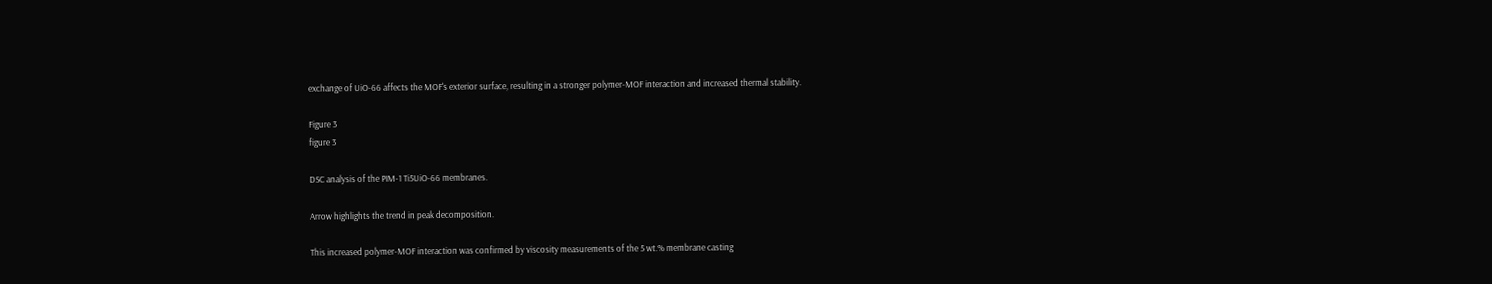exchange of UiO-66 affects the MOF's exterior surface, resulting in a stronger polymer-MOF interaction and increased thermal stability.

Figure 3
figure 3

DSC analysis of the PIM-1 Ti5UiO-66 membranes.

Arrow highlights the trend in peak decomposition.

This increased polymer-MOF interaction was confirmed by viscosity measurements of the 5 wt.% membrane casting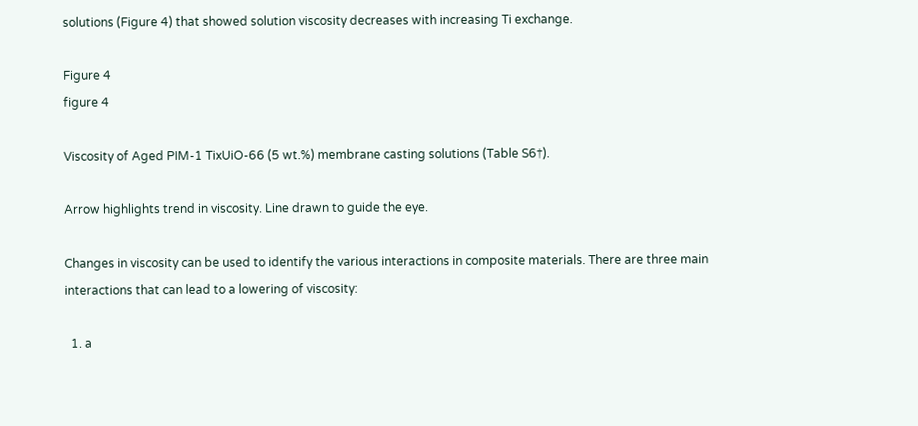solutions (Figure 4) that showed solution viscosity decreases with increasing Ti exchange.

Figure 4
figure 4

Viscosity of Aged PIM-1 TixUiO-66 (5 wt.%) membrane casting solutions (Table S6†).

Arrow highlights trend in viscosity. Line drawn to guide the eye.

Changes in viscosity can be used to identify the various interactions in composite materials. There are three main interactions that can lead to a lowering of viscosity:

  1. a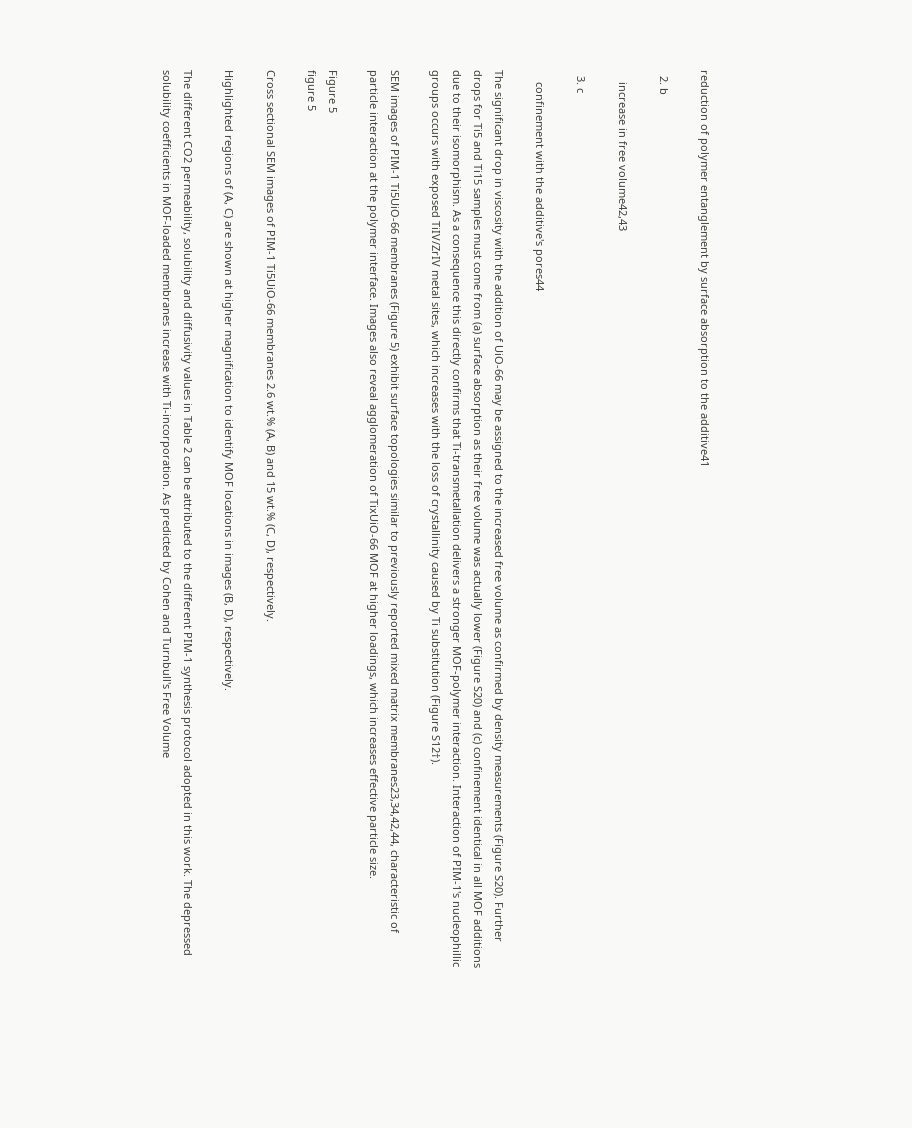reduction of polymer entanglement by surface absorption to the additive41

  2. b

    increase in free volume42,43

  3. c

    confinement with the additive's pores44

The significant drop in viscosity with the addition of UiO-66 may be assigned to the increased free volume as confirmed by density measurements (Figure S20). Further drops for Ti5 and Ti15 samples must come from (a) surface absorption as their free volume was actually lower (Figure S20) and (c) confinement identical in all MOF additions due to their isomorphism. As a consequence this directly confirms that Ti-transmetallation delivers a stronger MOF-polymer interaction. Interaction of PIM-1's nucleophillic groups occurs with exposed TiIV/ZrIV metal sites, which increases with the loss of crystallinity caused by Ti substitution (Figure S12†).

SEM images of PIM-1 Ti5UiO-66 membranes (Figure 5) exhibit surface topologies similar to previously reported mixed matrix membranes23,34,42,44, characteristic of particle interaction at the polymer interface. Images also reveal agglomeration of TixUiO-66 MOF at higher loadings, which increases effective particle size.

Figure 5
figure 5

Cross sectional SEM images of PIM-1 Ti5UiO-66 membranes 2.6 wt.% (A, B) and 15 wt.% (C, D), respectively.

Highlighted regions of (A, C) are shown at higher magnification to identify MOF locations in images (B, D), respectively.

The different CO2 permeability, solubility and diffusivity values in Table 2 can be attributed to the different PIM-1 synthesis protocol adopted in this work. The depressed solubility coefficients in MOF-loaded membranes increase with Ti-incorporation. As predicted by Cohen and Turnbull's Free Volume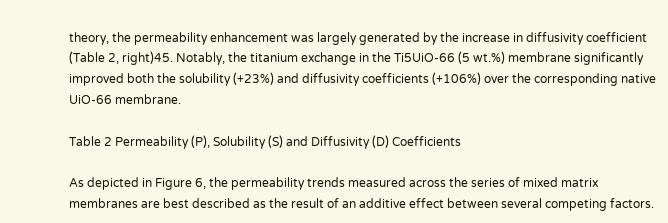theory, the permeability enhancement was largely generated by the increase in diffusivity coefficient (Table 2, right)45. Notably, the titanium exchange in the Ti5UiO-66 (5 wt.%) membrane significantly improved both the solubility (+23%) and diffusivity coefficients (+106%) over the corresponding native UiO-66 membrane.

Table 2 Permeability (P), Solubility (S) and Diffusivity (D) Coefficients

As depicted in Figure 6, the permeability trends measured across the series of mixed matrix membranes are best described as the result of an additive effect between several competing factors.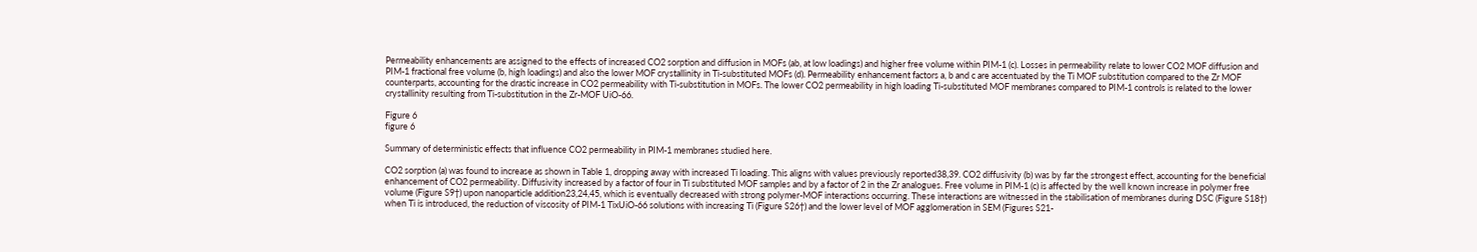Permeability enhancements are assigned to the effects of increased CO2 sorption and diffusion in MOFs (ab, at low loadings) and higher free volume within PIM-1 (c). Losses in permeability relate to lower CO2 MOF diffusion and PIM-1 fractional free volume (b, high loadings) and also the lower MOF crystallinity in Ti-substituted MOFs (d). Permeability enhancement factors a, b and c are accentuated by the Ti MOF substitution compared to the Zr MOF counterparts, accounting for the drastic increase in CO2 permeability with Ti-substitution in MOFs. The lower CO2 permeability in high loading Ti-substituted MOF membranes compared to PIM-1 controls is related to the lower crystallinity resulting from Ti-substitution in the Zr-MOF UiO-66.

Figure 6
figure 6

Summary of deterministic effects that influence CO2 permeability in PIM-1 membranes studied here.

CO2 sorption (a) was found to increase as shown in Table 1, dropping away with increased Ti loading. This aligns with values previously reported38,39. CO2 diffusivity (b) was by far the strongest effect, accounting for the beneficial enhancement of CO2 permeability. Diffusivity increased by a factor of four in Ti substituted MOF samples and by a factor of 2 in the Zr analogues. Free volume in PIM-1 (c) is affected by the well known increase in polymer free volume (Figure S9†) upon nanoparticle addition23,24,45, which is eventually decreased with strong polymer-MOF interactions occurring. These interactions are witnessed in the stabilisation of membranes during DSC (Figure S18†) when Ti is introduced, the reduction of viscosity of PIM-1 TixUiO-66 solutions with increasing Ti (Figure S26†) and the lower level of MOF agglomeration in SEM (Figures S21-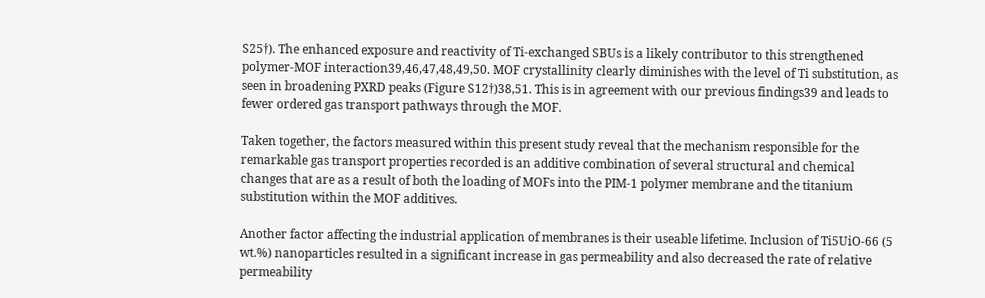S25†). The enhanced exposure and reactivity of Ti-exchanged SBUs is a likely contributor to this strengthened polymer-MOF interaction39,46,47,48,49,50. MOF crystallinity clearly diminishes with the level of Ti substitution, as seen in broadening PXRD peaks (Figure S12†)38,51. This is in agreement with our previous findings39 and leads to fewer ordered gas transport pathways through the MOF.

Taken together, the factors measured within this present study reveal that the mechanism responsible for the remarkable gas transport properties recorded is an additive combination of several structural and chemical changes that are as a result of both the loading of MOFs into the PIM-1 polymer membrane and the titanium substitution within the MOF additives.

Another factor affecting the industrial application of membranes is their useable lifetime. Inclusion of Ti5UiO-66 (5 wt.%) nanoparticles resulted in a significant increase in gas permeability and also decreased the rate of relative permeability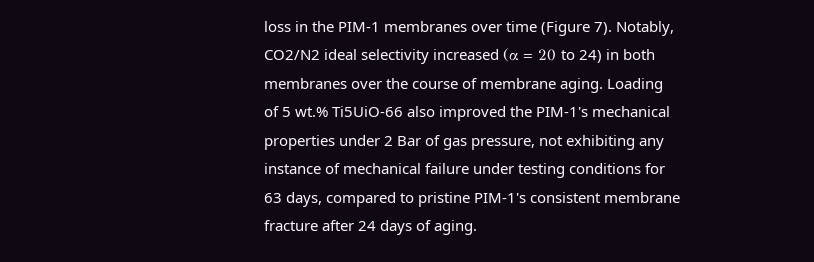loss in the PIM-1 membranes over time (Figure 7). Notably, CO2/N2 ideal selectivity increased (α = 20 to 24) in both membranes over the course of membrane aging. Loading of 5 wt.% Ti5UiO-66 also improved the PIM-1's mechanical properties under 2 Bar of gas pressure, not exhibiting any instance of mechanical failure under testing conditions for 63 days, compared to pristine PIM-1's consistent membrane fracture after 24 days of aging.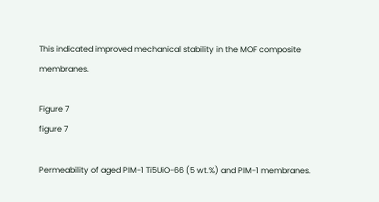This indicated improved mechanical stability in the MOF composite membranes.

Figure 7
figure 7

Permeability of aged PIM-1 Ti5UiO-66 (5 wt.%) and PIM-1 membranes.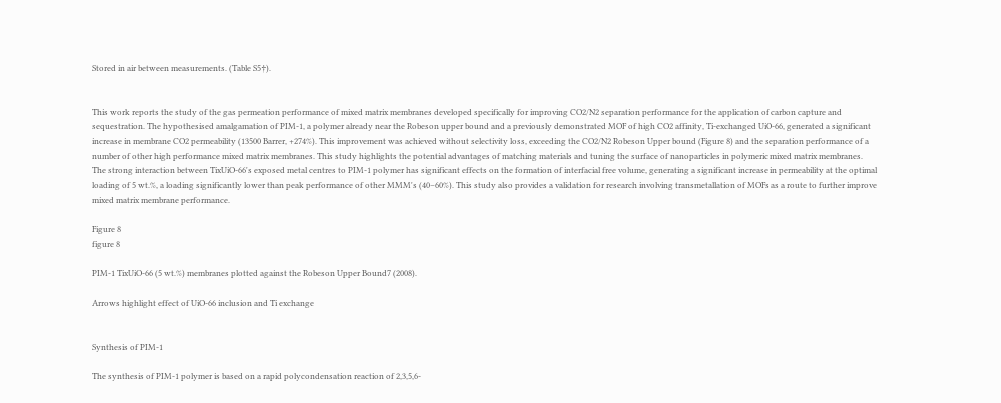Stored in air between measurements. (Table S5†).


This work reports the study of the gas permeation performance of mixed matrix membranes developed specifically for improving CO2/N2 separation performance for the application of carbon capture and sequestration. The hypothesised amalgamation of PIM-1, a polymer already near the Robeson upper bound and a previously demonstrated MOF of high CO2 affinity, Ti-exchanged UiO-66, generated a significant increase in membrane CO2 permeability (13500 Barrer, +274%). This improvement was achieved without selectivity loss, exceeding the CO2/N2 Robeson Upper bound (Figure 8) and the separation performance of a number of other high performance mixed matrix membranes. This study highlights the potential advantages of matching materials and tuning the surface of nanoparticles in polymeric mixed matrix membranes. The strong interaction between TixUiO-66's exposed metal centres to PIM-1 polymer has significant effects on the formation of interfacial free volume, generating a significant increase in permeability at the optimal loading of 5 wt.%, a loading significantly lower than peak performance of other MMM's (40–60%). This study also provides a validation for research involving transmetallation of MOFs as a route to further improve mixed matrix membrane performance.

Figure 8
figure 8

PIM-1 TixUiO-66 (5 wt.%) membranes plotted against the Robeson Upper Bound7 (2008).

Arrows highlight effect of UiO-66 inclusion and Ti exchange


Synthesis of PIM-1

The synthesis of PIM-1 polymer is based on a rapid polycondensation reaction of 2,3,5,6-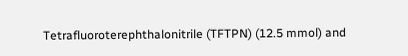Tetrafluoroterephthalonitrile (TFTPN) (12.5 mmol) and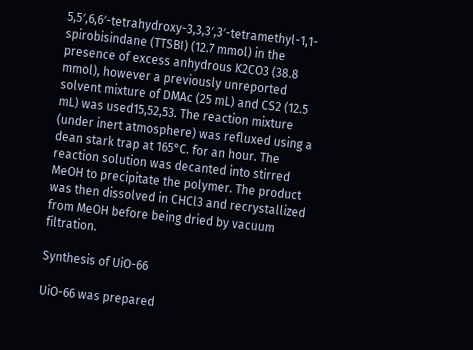5,5′,6,6′-tetrahydroxy-3,3,3′,3′-tetramethyl-1,1-spirobisindane (TTSBI) (12.7 mmol) in the presence of excess anhydrous K2CO3 (38.8 mmol), however a previously unreported solvent mixture of DMAc (25 mL) and CS2 (12.5 mL) was used15,52,53. The reaction mixture (under inert atmosphere) was refluxed using a dean stark trap at 165°C. for an hour. The reaction solution was decanted into stirred MeOH to precipitate the polymer. The product was then dissolved in CHCl3 and recrystallized from MeOH before being dried by vacuum filtration.

Synthesis of UiO-66

UiO-66 was prepared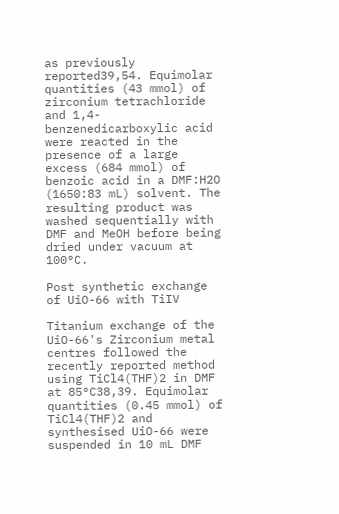as previously reported39,54. Equimolar quantities (43 mmol) of zirconium tetrachloride and 1,4-benzenedicarboxylic acid were reacted in the presence of a large excess (684 mmol) of benzoic acid in a DMF:H2O (1650:83 mL) solvent. The resulting product was washed sequentially with DMF and MeOH before being dried under vacuum at 100°C.

Post synthetic exchange of UiO-66 with TiIV

Titanium exchange of the UiO-66's Zirconium metal centres followed the recently reported method using TiCl4(THF)2 in DMF at 85°C38,39. Equimolar quantities (0.45 mmol) of TiCl4(THF)2 and synthesised UiO-66 were suspended in 10 mL DMF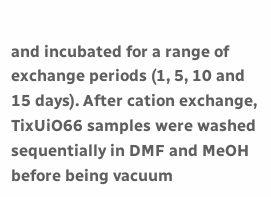and incubated for a range of exchange periods (1, 5, 10 and 15 days). After cation exchange, TixUiO66 samples were washed sequentially in DMF and MeOH before being vacuum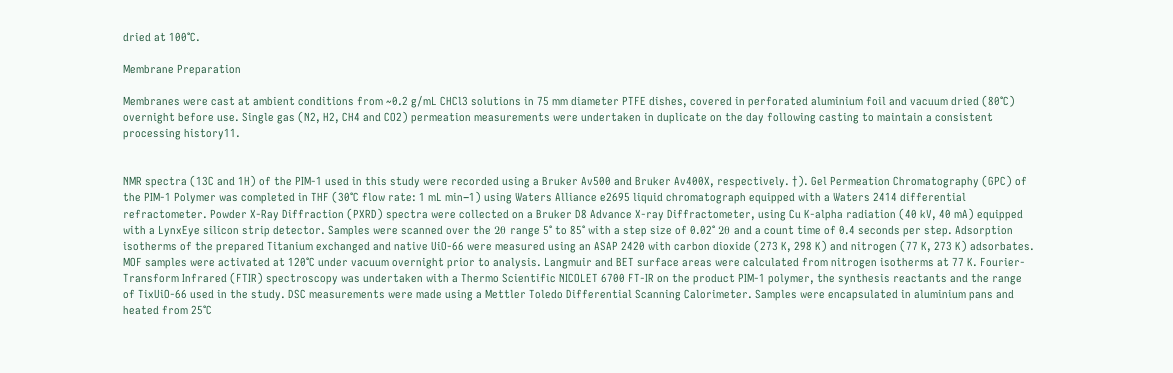dried at 100°C.

Membrane Preparation

Membranes were cast at ambient conditions from ~0.2 g/mL CHCl3 solutions in 75 mm diameter PTFE dishes, covered in perforated aluminium foil and vacuum dried (80°C) overnight before use. Single gas (N2, H2, CH4 and CO2) permeation measurements were undertaken in duplicate on the day following casting to maintain a consistent processing history11.


NMR spectra (13C and 1H) of the PIM-1 used in this study were recorded using a Bruker Av500 and Bruker Av400X, respectively. †). Gel Permeation Chromatography (GPC) of the PIM-1 Polymer was completed in THF (30°C flow rate: 1 mL min−1) using Waters Alliance e2695 liquid chromatograph equipped with a Waters 2414 differential refractometer. Powder X-Ray Diffraction (PXRD) spectra were collected on a Bruker D8 Advance X-ray Diffractometer, using Cu K-alpha radiation (40 kV, 40 mA) equipped with a LynxEye silicon strip detector. Samples were scanned over the 2θ range 5° to 85° with a step size of 0.02° 2θ and a count time of 0.4 seconds per step. Adsorption isotherms of the prepared Titanium exchanged and native UiO-66 were measured using an ASAP 2420 with carbon dioxide (273 K, 298 K) and nitrogen (77 K, 273 K) adsorbates. MOF samples were activated at 120°C under vacuum overnight prior to analysis. Langmuir and BET surface areas were calculated from nitrogen isotherms at 77 K. Fourier-Transform Infrared (FTIR) spectroscopy was undertaken with a Thermo Scientific NICOLET 6700 FT-IR on the product PIM-1 polymer, the synthesis reactants and the range of TixUiO-66 used in the study. DSC measurements were made using a Mettler Toledo Differential Scanning Calorimeter. Samples were encapsulated in aluminium pans and heated from 25°C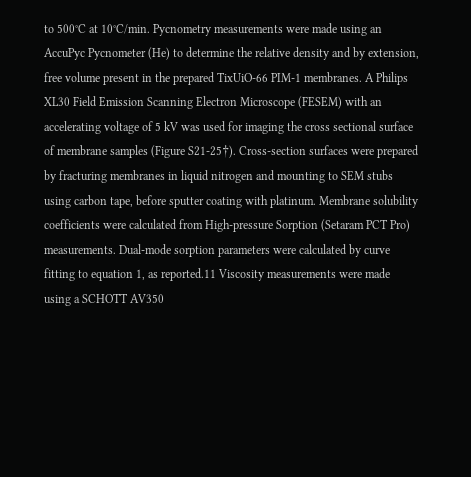to 500°C at 10°C/min. Pycnometry measurements were made using an AccuPyc Pycnometer (He) to determine the relative density and by extension, free volume present in the prepared TixUiO-66 PIM-1 membranes. A Philips XL30 Field Emission Scanning Electron Microscope (FESEM) with an accelerating voltage of 5 kV was used for imaging the cross sectional surface of membrane samples (Figure S21-25†). Cross-section surfaces were prepared by fracturing membranes in liquid nitrogen and mounting to SEM stubs using carbon tape, before sputter coating with platinum. Membrane solubility coefficients were calculated from High-pressure Sorption (Setaram PCT Pro) measurements. Dual-mode sorption parameters were calculated by curve fitting to equation 1, as reported.11 Viscosity measurements were made using a SCHOTT AV350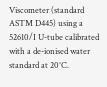Viscometer (standard ASTM D445) using a 52610/I U-tube calibrated with a de-ionised water standard at 20°C.